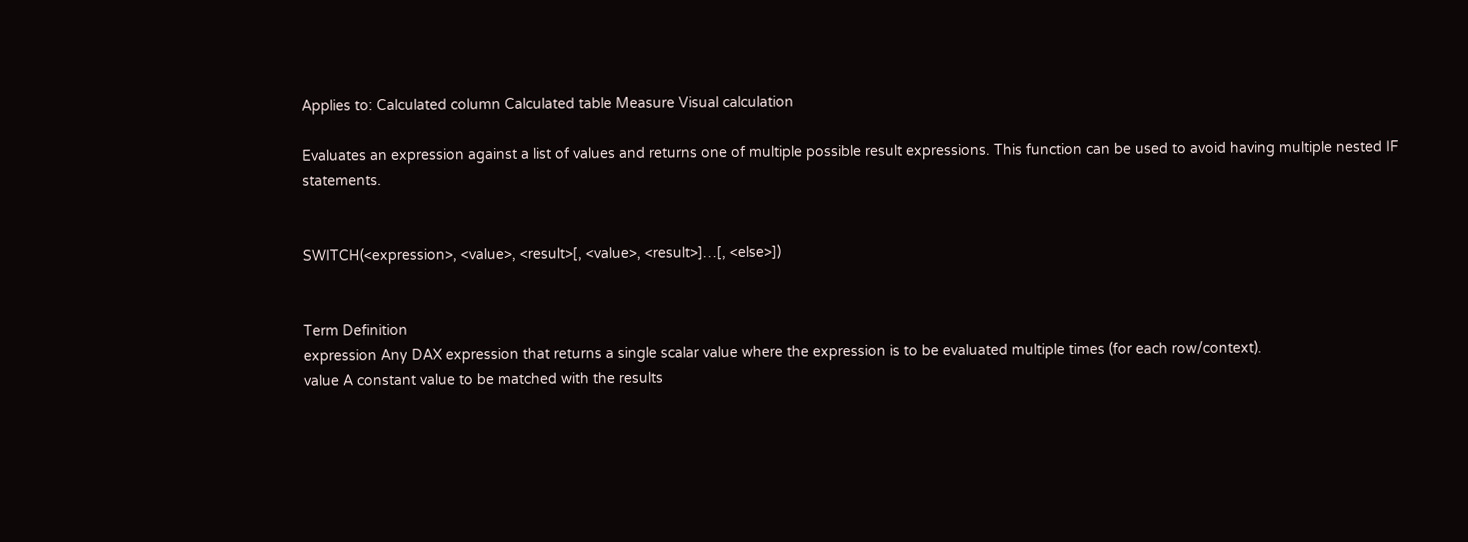Applies to: Calculated column Calculated table Measure Visual calculation

Evaluates an expression against a list of values and returns one of multiple possible result expressions. This function can be used to avoid having multiple nested IF statements.


SWITCH(<expression>, <value>, <result>[, <value>, <result>]…[, <else>])


Term Definition
expression Any DAX expression that returns a single scalar value where the expression is to be evaluated multiple times (for each row/context).
value A constant value to be matched with the results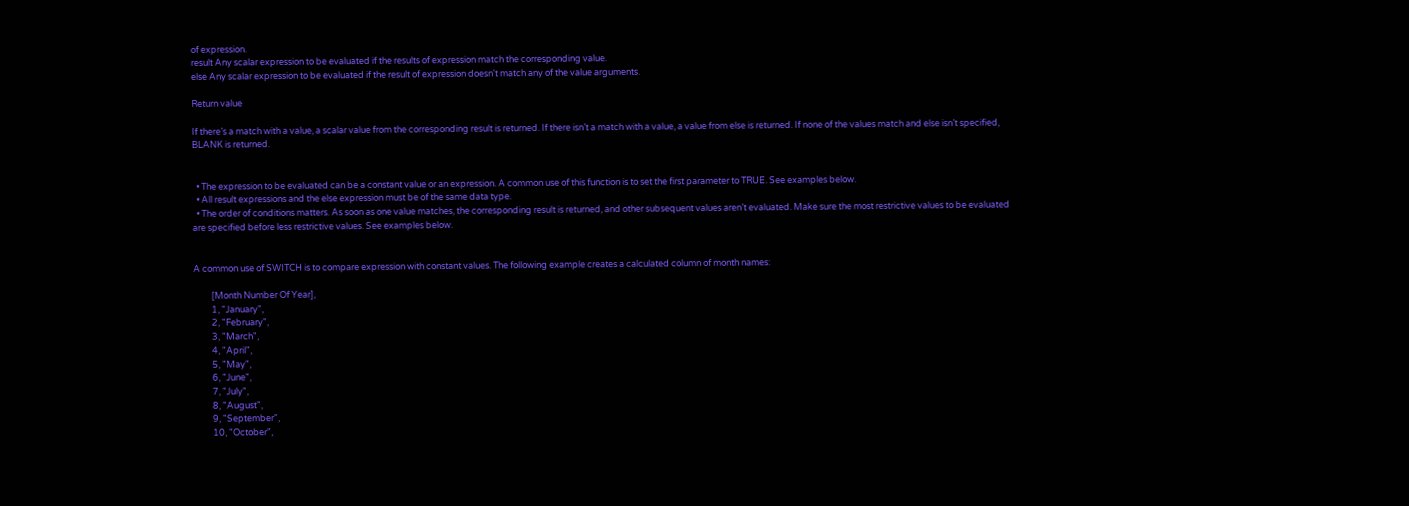of expression.
result Any scalar expression to be evaluated if the results of expression match the corresponding value.
else Any scalar expression to be evaluated if the result of expression doesn't match any of the value arguments.

Return value

If there’s a match with a value, a scalar value from the corresponding result is returned. If there isn’t a match with a value, a value from else is returned. If none of the values match and else isn’t specified, BLANK is returned.


  • The expression to be evaluated can be a constant value or an expression. A common use of this function is to set the first parameter to TRUE. See examples below.
  • All result expressions and the else expression must be of the same data type.
  • The order of conditions matters. As soon as one value matches, the corresponding result is returned, and other subsequent values aren’t evaluated. Make sure the most restrictive values to be evaluated are specified before less restrictive values. See examples below.


A common use of SWITCH is to compare expression with constant values. The following example creates a calculated column of month names:

         [Month Number Of Year],
         1, "January",
         2, "February",
         3, "March",
         4, "April",
         5, "May",
         6, "June",
         7, "July",
         8, "August",
         9, "September",
         10, "October",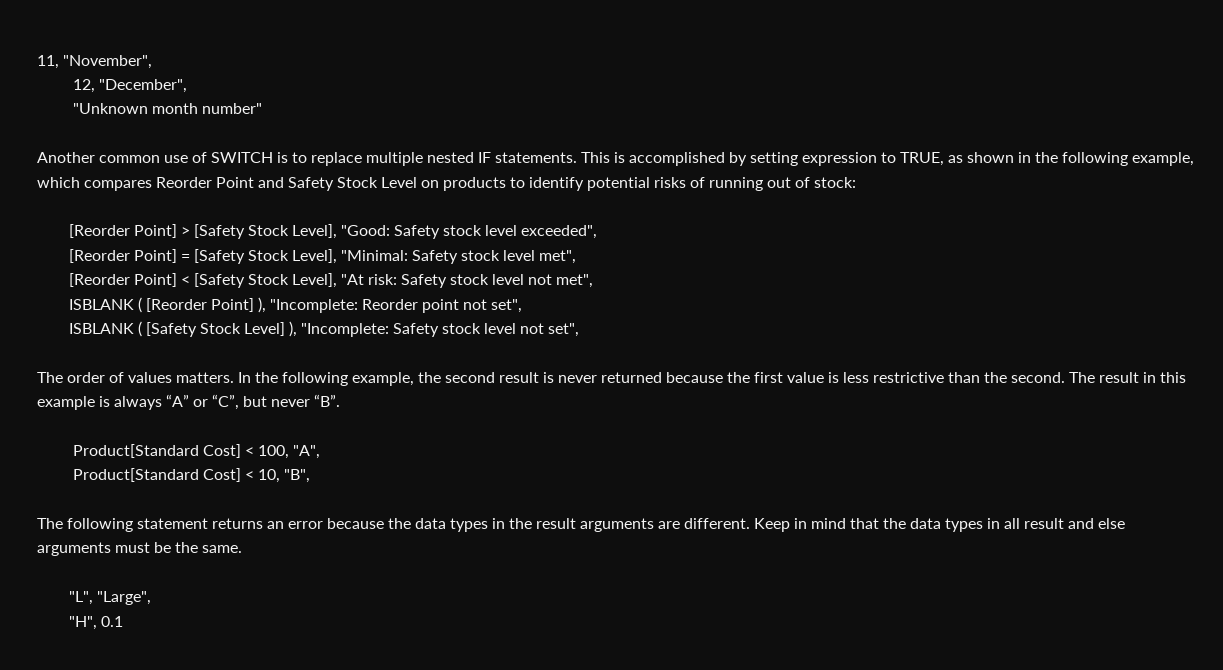11, "November",
         12, "December",
         "Unknown month number"

Another common use of SWITCH is to replace multiple nested IF statements. This is accomplished by setting expression to TRUE, as shown in the following example, which compares Reorder Point and Safety Stock Level on products to identify potential risks of running out of stock:

        [Reorder Point] > [Safety Stock Level], "Good: Safety stock level exceeded",
        [Reorder Point] = [Safety Stock Level], "Minimal: Safety stock level met",
        [Reorder Point] < [Safety Stock Level], "At risk: Safety stock level not met",
        ISBLANK ( [Reorder Point] ), "Incomplete: Reorder point not set",
        ISBLANK ( [Safety Stock Level] ), "Incomplete: Safety stock level not set",

The order of values matters. In the following example, the second result is never returned because the first value is less restrictive than the second. The result in this example is always “A” or “C”, but never “B”.

         Product[Standard Cost] < 100, "A",
         Product[Standard Cost] < 10, "B",

The following statement returns an error because the data types in the result arguments are different. Keep in mind that the data types in all result and else arguments must be the same.

        "L", "Large",
        "H", 0.1